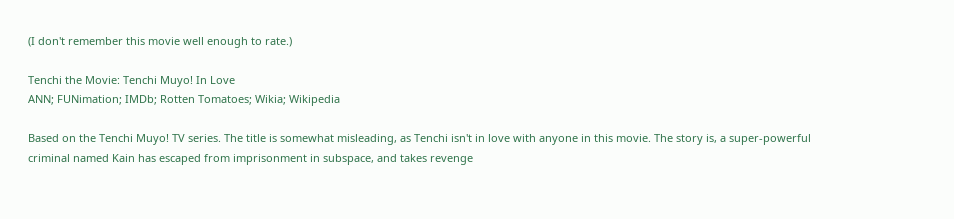(I don't remember this movie well enough to rate.)

Tenchi the Movie: Tenchi Muyo! In Love
ANN; FUNimation; IMDb; Rotten Tomatoes; Wikia; Wikipedia

Based on the Tenchi Muyo! TV series. The title is somewhat misleading, as Tenchi isn't in love with anyone in this movie. The story is, a super-powerful criminal named Kain has escaped from imprisonment in subspace, and takes revenge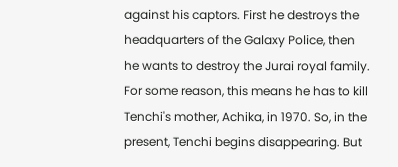against his captors. First he destroys the headquarters of the Galaxy Police, then he wants to destroy the Jurai royal family. For some reason, this means he has to kill Tenchi's mother, Achika, in 1970. So, in the present, Tenchi begins disappearing. But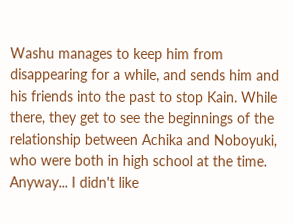Washu manages to keep him from disappearing for a while, and sends him and his friends into the past to stop Kain. While there, they get to see the beginnings of the relationship between Achika and Noboyuki, who were both in high school at the time. Anyway... I didn't like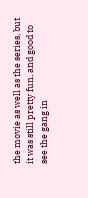the movie as well as the series, but it was still pretty fun, and good to see the gang in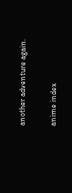another adventure again.

anime index